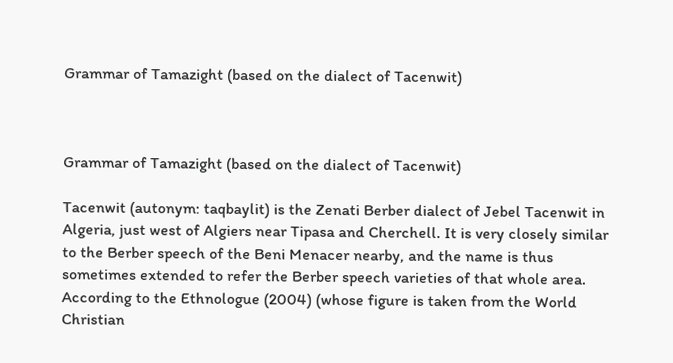Grammar of Tamazight (based on the dialect of Tacenwit)



Grammar of Tamazight (based on the dialect of Tacenwit)

Tacenwit (autonym: taqbaylit) is the Zenati Berber dialect of Jebel Tacenwit in Algeria, just west of Algiers near Tipasa and Cherchell. It is very closely similar to the Berber speech of the Beni Menacer nearby, and the name is thus sometimes extended to refer the Berber speech varieties of that whole area. According to the Ethnologue (2004) (whose figure is taken from the World Christian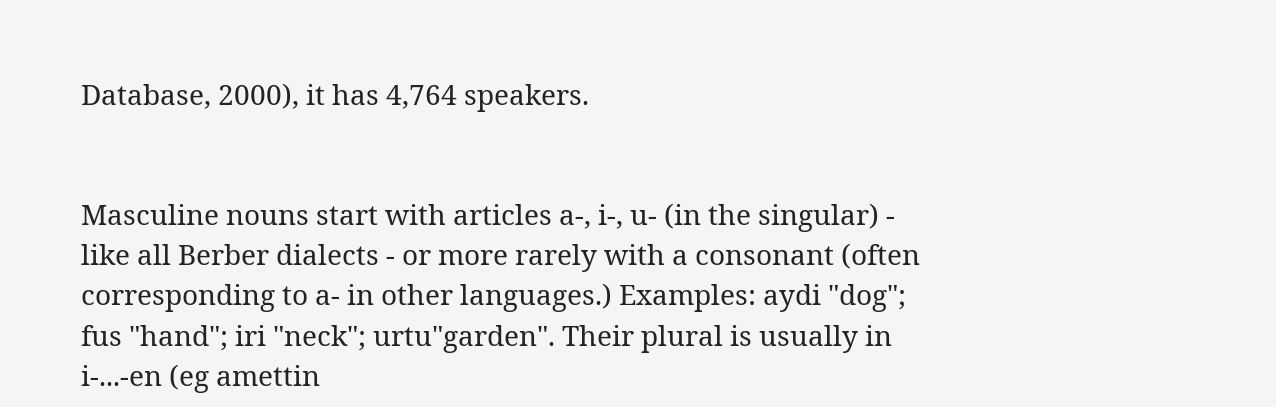Database, 2000), it has 4,764 speakers.


Masculine nouns start with articles a-, i-, u- (in the singular) - like all Berber dialects - or more rarely with a consonant (often corresponding to a- in other languages.) Examples: aydi "dog"; fus "hand"; iri "neck"; urtu"garden". Their plural is usually in i-...-en (eg amettin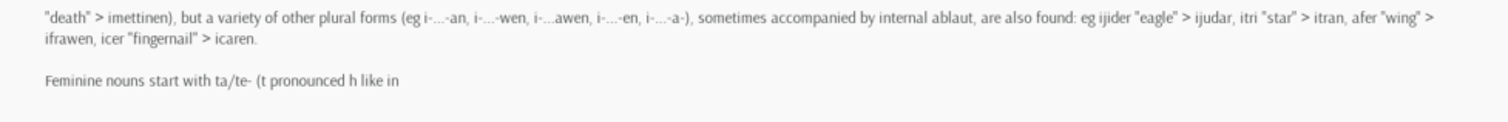"death" > imettinen), but a variety of other plural forms (eg i-...-an, i-...-wen, i-...awen, i-...-en, i-...-a-), sometimes accompanied by internal ablaut, are also found: eg ijider "eagle" > ijudar, itri "star" > itran, afer "wing" > ifrawen, icer "fingernail" > icaren.

Feminine nouns start with ta/te- (t pronounced h like in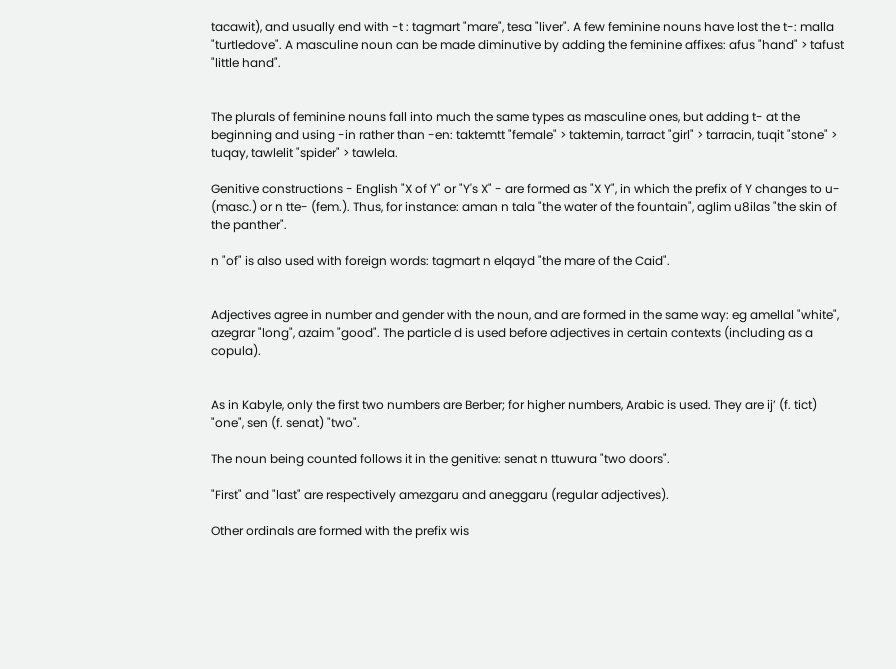tacawit), and usually end with -t : tagmart "mare", tesa "liver". A few feminine nouns have lost the t-: malla "turtledove". A masculine noun can be made diminutive by adding the feminine affixes: afus "hand" > tafust "little hand".


The plurals of feminine nouns fall into much the same types as masculine ones, but adding t- at the beginning and using -in rather than -en: taktemtt "female" > taktemin, tarract "girl" > tarracin, tuqit "stone" > tuqay, tawlelit "spider" > tawlela.

Genitive constructions - English "X of Y" or "Y's X" - are formed as "X Y", in which the prefix of Y changes to u- (masc.) or n tte- (fem.). Thus, for instance: aman n tala "the water of the fountain", aglim u8ilas "the skin of the panther".

n "of" is also used with foreign words: tagmart n elqayd "the mare of the Caid".


Adjectives agree in number and gender with the noun, and are formed in the same way: eg amellal "white", azegrar "long", azaim "good". The particle d is used before adjectives in certain contexts (including as a copula).


As in Kabyle, only the first two numbers are Berber; for higher numbers, Arabic is used. They are ij’ (f. tict) "one", sen (f. senat) "two".

The noun being counted follows it in the genitive: senat n ttuwura "two doors".

"First" and "last" are respectively amezgaru and aneggaru (regular adjectives).

Other ordinals are formed with the prefix wis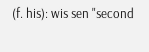(f. his): wis sen "second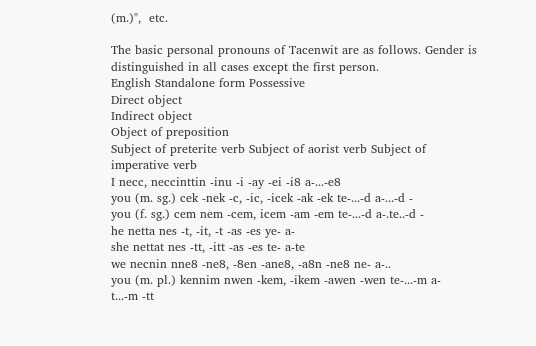(m.)",  etc.

The basic personal pronouns of Tacenwit are as follows. Gender is distinguished in all cases except the first person.
English Standalone form Possessive
Direct object
Indirect object
Object of preposition
Subject of preterite verb Subject of aorist verb Subject of imperative verb
I necc, neccinttin -inu -i -ay -ei -i8 a-...-e8
you (m. sg.) cek -nek -c, -ic, -icek -ak -ek te-...-d a-...-d -
you (f. sg.) cem nem -cem, icem -am -em te-...-d a-.te..-d -
he netta nes -t, -it, -t -as -es ye- a-
she nettat nes -tt, -itt -as -es te- a-te
we necnin nne8 -ne8, -8en -ane8, -a8n -ne8 ne- a-..
you (m. pl.) kennim nwen -kem, -ikem -awen -wen te-...-m a-
t...-m -tt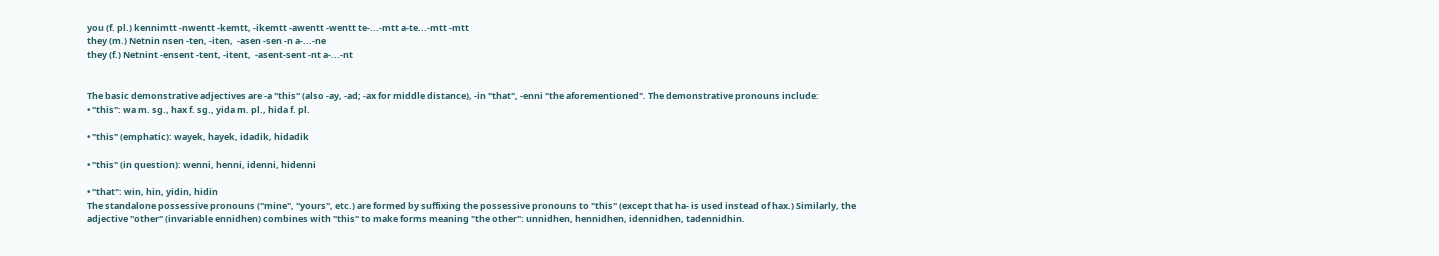you (f. pl.) kennimtt -nwentt -kemtt, -ikemtt -awentt -wentt te-...-mtt a-te...-mtt -mtt
they (m.) Netnin nsen -ten, -iten,  -asen -sen -n a-...-ne
they (f.) Netnint -ensent -tent, -itent,  -asent-sent -nt a-...-nt


The basic demonstrative adjectives are -a "this" (also -ay, -ad; -ax for middle distance), -in "that", -enni "the aforementioned". The demonstrative pronouns include:
• "this": wa m. sg., hax f. sg., yida m. pl., hida f. pl.

• "this" (emphatic): wayek, hayek, idadik, hidadik

• "this" (in question): wenni, henni, idenni, hidenni

• "that": win, hin, yidin, hidin
The standalone possessive pronouns ("mine", "yours", etc.) are formed by suffixing the possessive pronouns to "this" (except that ha- is used instead of hax.) Similarly, the adjective "other" (invariable ennidhen) combines with "this" to make forms meaning "the other": unnidhen, hennidhen, idennidhen, tadennidhin.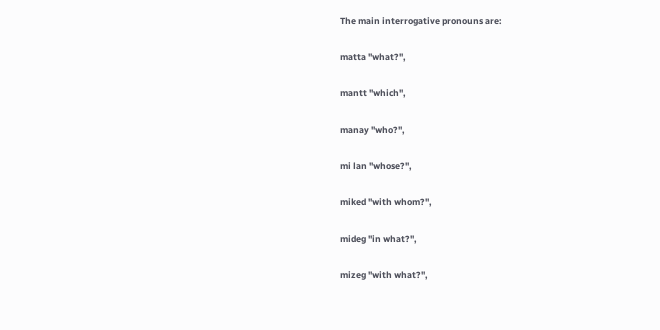The main interrogative pronouns are:

matta "what?",

mantt "which",

manay "who?",

mi lan "whose?",

miked "with whom?",

mideg "in what?",

mizeg "with what?",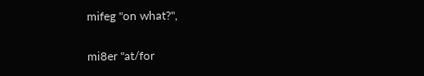mifeg "on what?",

mi8er "at/for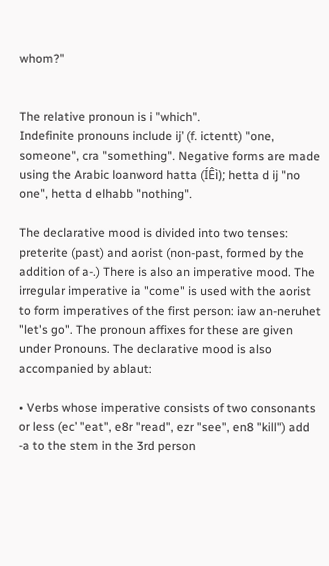whom?"


The relative pronoun is i "which".
Indefinite pronouns include ij’ (f. ictentt) "one, someone", cra "something". Negative forms are made using the Arabic loanword hatta (ÍÊì); hetta d ij "no one", hetta d elhabb "nothing".

The declarative mood is divided into two tenses: preterite (past) and aorist (non-past, formed by the addition of a-.) There is also an imperative mood. The irregular imperative ia "come" is used with the aorist to form imperatives of the first person: iaw an-neruhet "let's go". The pronoun affixes for these are given under Pronouns. The declarative mood is also accompanied by ablaut:

• Verbs whose imperative consists of two consonants or less (ec’ "eat", e8r "read", ezr "see", en8 "kill") add -a to the stem in the 3rd person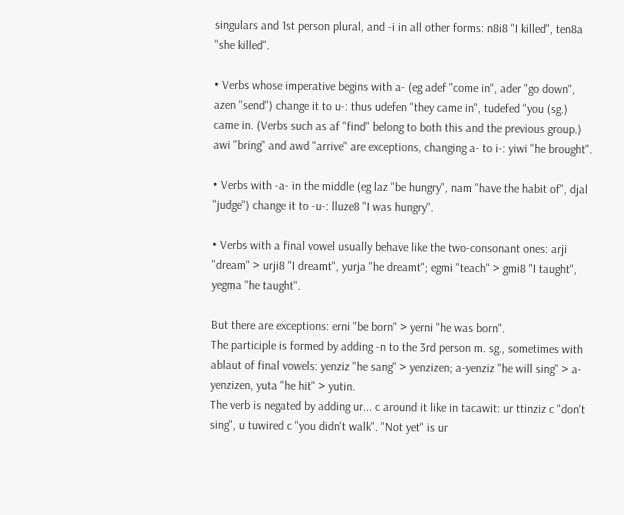singulars and 1st person plural, and -i in all other forms: n8i8 "I killed", ten8a "she killed".

• Verbs whose imperative begins with a- (eg adef "come in", ader "go down", azen "send") change it to u-: thus udefen "they came in", tudefed "you (sg.) came in. (Verbs such as af "find" belong to both this and the previous group.) awi "bring" and awd "arrive" are exceptions, changing a- to i-: yiwi "he brought".

• Verbs with -a- in the middle (eg laz "be hungry", nam "have the habit of", djal "judge") change it to -u-: lluze8 "I was hungry".

• Verbs with a final vowel usually behave like the two-consonant ones: arji "dream" > urji8 "I dreamt", yurja "he dreamt"; egmi "teach" > gmi8 "I taught", yegma "he taught".

But there are exceptions: erni "be born" > yerni "he was born".
The participle is formed by adding -n to the 3rd person m. sg., sometimes with ablaut of final vowels: yenziz "he sang" > yenzizen; a-yenziz "he will sing" > a-yenzizen, yuta "he hit" > yutin.
The verb is negated by adding ur... c around it like in tacawit: ur ttinziz c "don't sing", u tuwired c "you didn't walk". "Not yet" is ur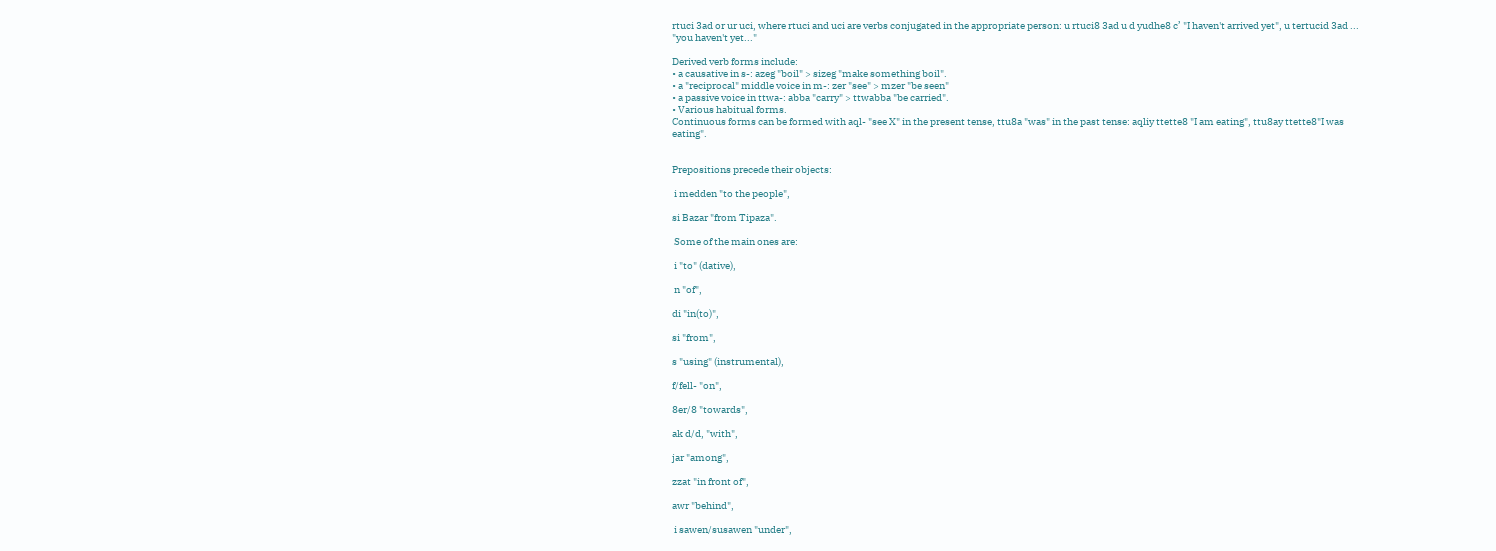rtuci 3ad or ur uci, where rtuci and uci are verbs conjugated in the appropriate person: u rtuci8 3ad u d yudhe8 c’ "I haven't arrived yet", u tertucid 3ad ... "you haven't yet..."

Derived verb forms include:
• a causative in s-: azeg "boil" > sizeg "make something boil".
• a "reciprocal" middle voice in m-: zer "see" > mzer "be seen"
• a passive voice in ttwa-: abba "carry" > ttwabba "be carried".
• Various habitual forms.
Continuous forms can be formed with aql- "see X" in the present tense, ttu8a "was" in the past tense: aqliy ttette8 "I am eating", ttu8ay ttette8"I was eating".


Prepositions precede their objects:

 i medden "to the people",

si Bazar "from Tipaza".

 Some of the main ones are:

 i "to" (dative),

 n "of",

di "in(to)",

si "from",

s "using" (instrumental),

f/fell- "on",

8er/8 "towards",

ak d/d, "with",

jar "among",

zzat "in front of",

awr "behind",

 i sawen/susawen "under",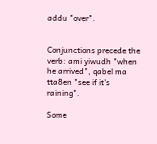addu "over".


Conjunctions precede the verb: ami yiwudh "when he arrived", qabel ma tta8en "see if it's raining".

Some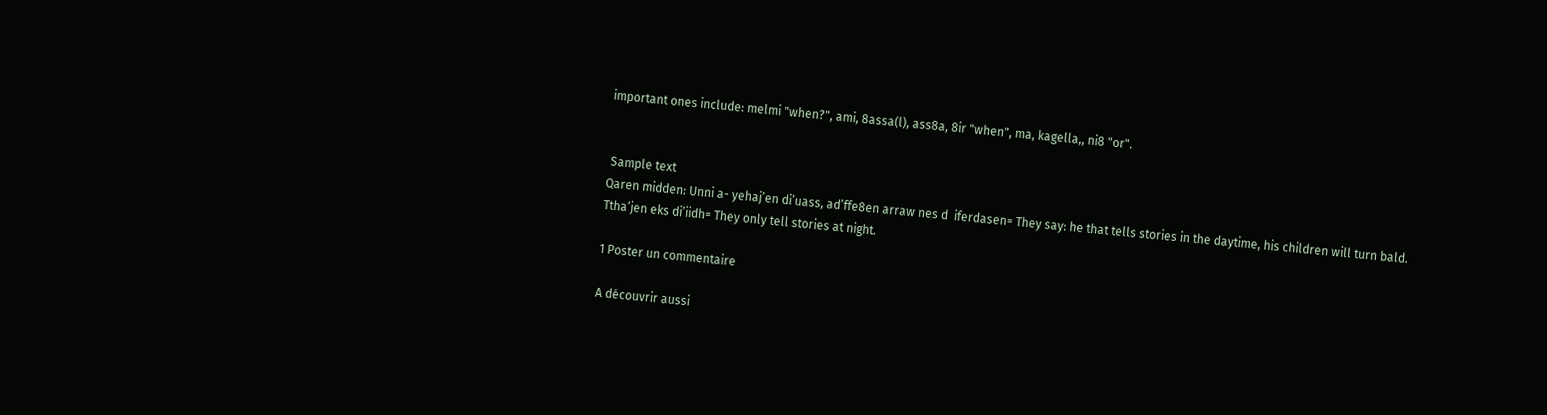important ones include: melmi "when?", ami, 8assa(l), ass8a, 8ir "when", ma, kagella,, ni8 "or".


 Sample text
Qaren midden: Unni a- yehaj’en di’uass, ad’ffe8en arraw nes d  iferdasen= They say: he that tells stories in the daytime, his children will turn bald.
Ttha’jen eks di’iidh= They only tell stories at night.

1 Poster un commentaire

A découvrir aussi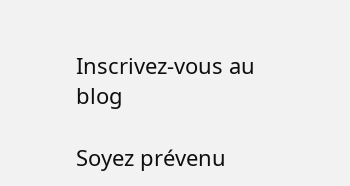Inscrivez-vous au blog

Soyez prévenu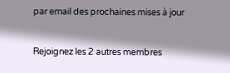par email des prochaines mises à jour

Rejoignez les 2 autres membres